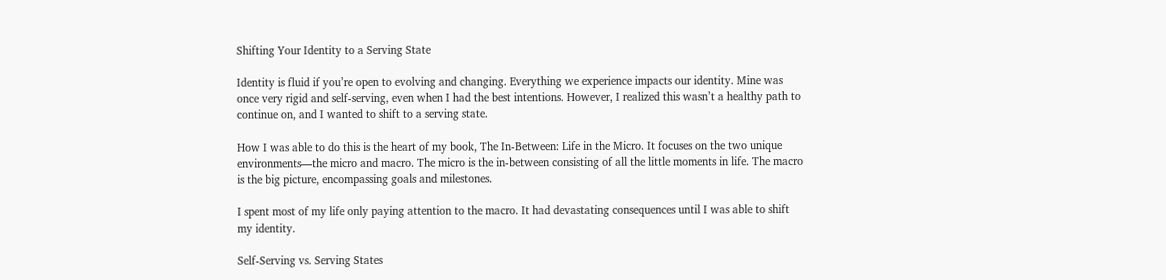Shifting Your Identity to a Serving State

Identity is fluid if you’re open to evolving and changing. Everything we experience impacts our identity. Mine was once very rigid and self-serving, even when I had the best intentions. However, I realized this wasn’t a healthy path to continue on, and I wanted to shift to a serving state.

How I was able to do this is the heart of my book, The In-Between: Life in the Micro. It focuses on the two unique environments—the micro and macro. The micro is the in-between consisting of all the little moments in life. The macro is the big picture, encompassing goals and milestones.

I spent most of my life only paying attention to the macro. It had devastating consequences until I was able to shift my identity.

Self-Serving vs. Serving States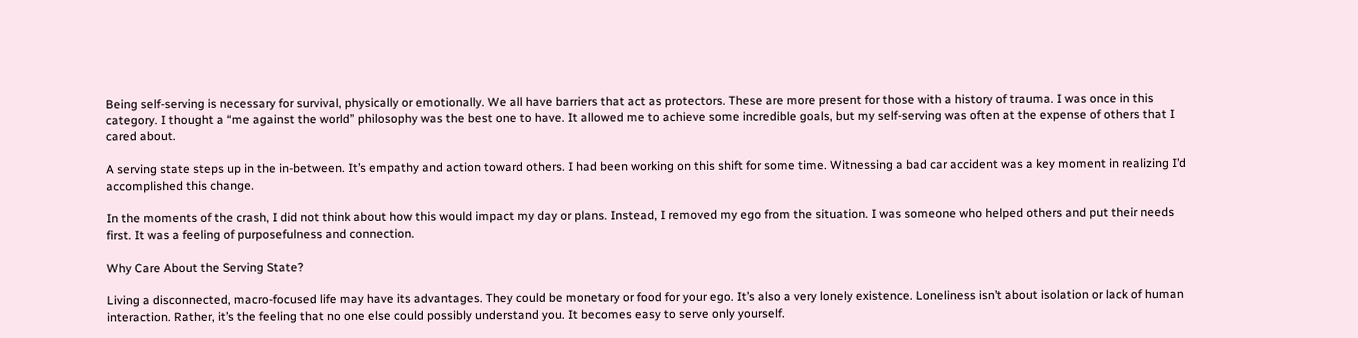Being self-serving is necessary for survival, physically or emotionally. We all have barriers that act as protectors. These are more present for those with a history of trauma. I was once in this category. I thought a “me against the world” philosophy was the best one to have. It allowed me to achieve some incredible goals, but my self-serving was often at the expense of others that I cared about.

A serving state steps up in the in-between. It’s empathy and action toward others. I had been working on this shift for some time. Witnessing a bad car accident was a key moment in realizing I’d accomplished this change.

In the moments of the crash, I did not think about how this would impact my day or plans. Instead, I removed my ego from the situation. I was someone who helped others and put their needs first. It was a feeling of purposefulness and connection.

Why Care About the Serving State?

Living a disconnected, macro-focused life may have its advantages. They could be monetary or food for your ego. It’s also a very lonely existence. Loneliness isn’t about isolation or lack of human interaction. Rather, it’s the feeling that no one else could possibly understand you. It becomes easy to serve only yourself.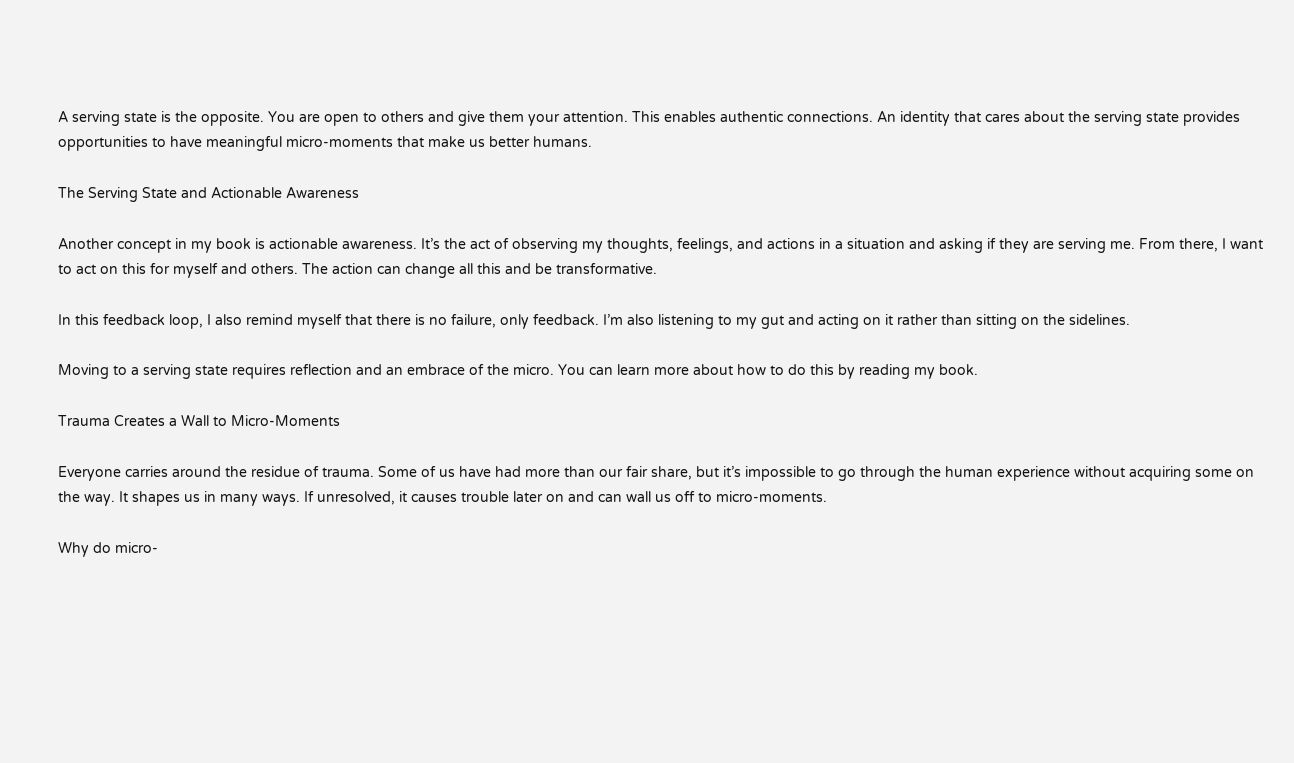A serving state is the opposite. You are open to others and give them your attention. This enables authentic connections. An identity that cares about the serving state provides opportunities to have meaningful micro-moments that make us better humans.

The Serving State and Actionable Awareness

Another concept in my book is actionable awareness. It’s the act of observing my thoughts, feelings, and actions in a situation and asking if they are serving me. From there, I want to act on this for myself and others. The action can change all this and be transformative.

In this feedback loop, I also remind myself that there is no failure, only feedback. I’m also listening to my gut and acting on it rather than sitting on the sidelines.

Moving to a serving state requires reflection and an embrace of the micro. You can learn more about how to do this by reading my book.

Trauma Creates a Wall to Micro-Moments

Everyone carries around the residue of trauma. Some of us have had more than our fair share, but it’s impossible to go through the human experience without acquiring some on the way. It shapes us in many ways. If unresolved, it causes trouble later on and can wall us off to micro-moments.

Why do micro-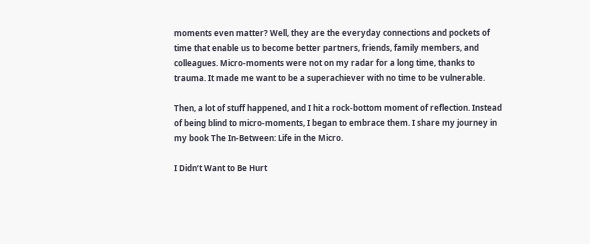moments even matter? Well, they are the everyday connections and pockets of time that enable us to become better partners, friends, family members, and colleagues. Micro-moments were not on my radar for a long time, thanks to trauma. It made me want to be a superachiever with no time to be vulnerable.

Then, a lot of stuff happened, and I hit a rock-bottom moment of reflection. Instead of being blind to micro-moments, I began to embrace them. I share my journey in my book The In-Between: Life in the Micro.

I Didn’t Want to Be Hurt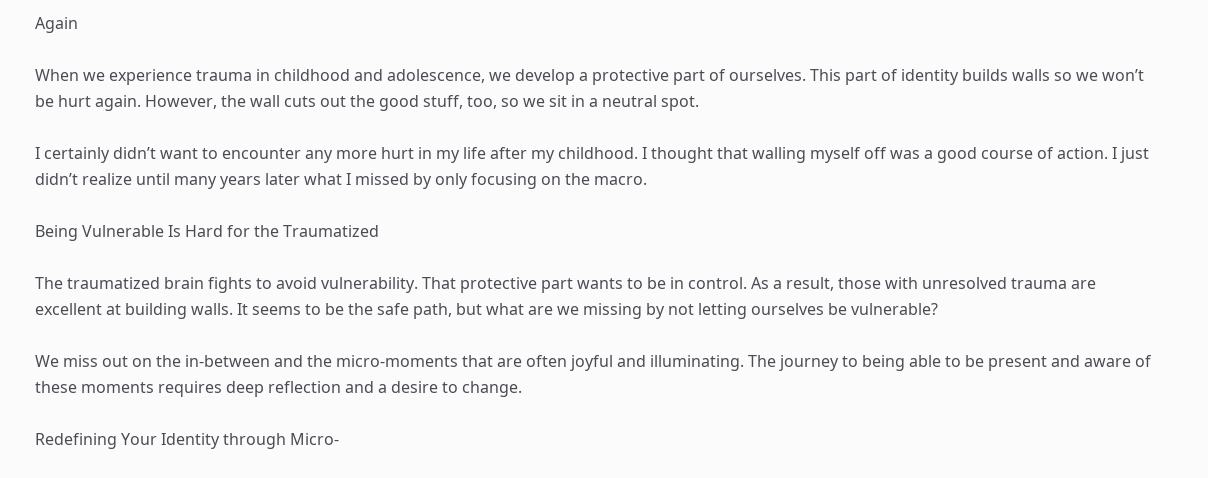Again

When we experience trauma in childhood and adolescence, we develop a protective part of ourselves. This part of identity builds walls so we won’t be hurt again. However, the wall cuts out the good stuff, too, so we sit in a neutral spot.

I certainly didn’t want to encounter any more hurt in my life after my childhood. I thought that walling myself off was a good course of action. I just didn’t realize until many years later what I missed by only focusing on the macro.

Being Vulnerable Is Hard for the Traumatized

The traumatized brain fights to avoid vulnerability. That protective part wants to be in control. As a result, those with unresolved trauma are excellent at building walls. It seems to be the safe path, but what are we missing by not letting ourselves be vulnerable?

We miss out on the in-between and the micro-moments that are often joyful and illuminating. The journey to being able to be present and aware of these moments requires deep reflection and a desire to change.

Redefining Your Identity through Micro-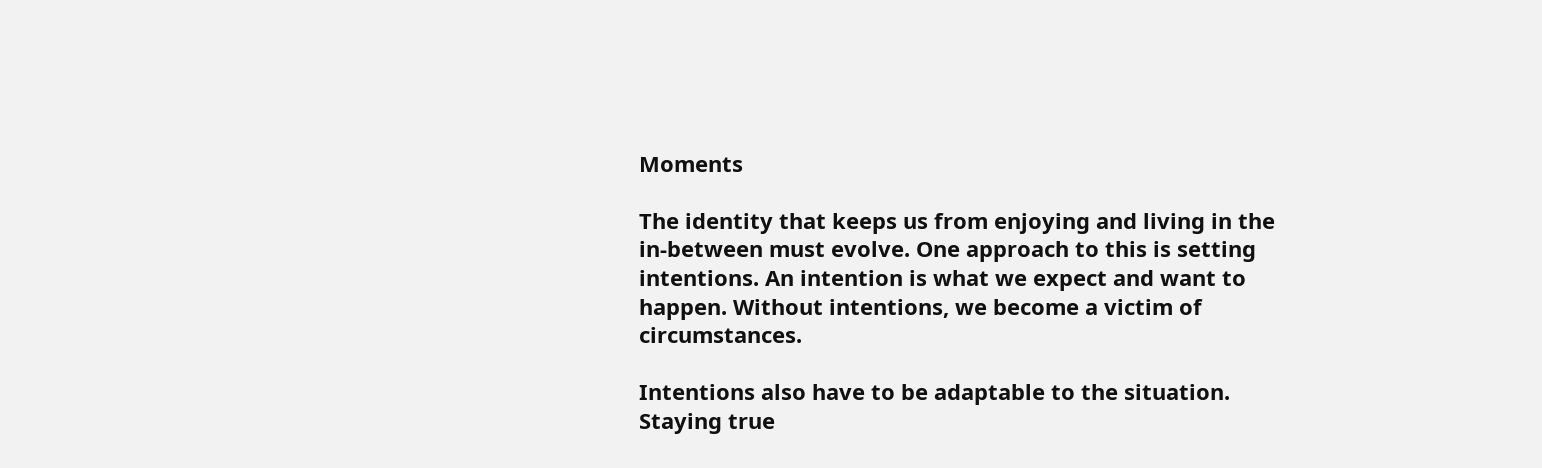Moments

The identity that keeps us from enjoying and living in the in-between must evolve. One approach to this is setting intentions. An intention is what we expect and want to happen. Without intentions, we become a victim of circumstances.

Intentions also have to be adaptable to the situation. Staying true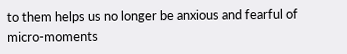to them helps us no longer be anxious and fearful of micro-moments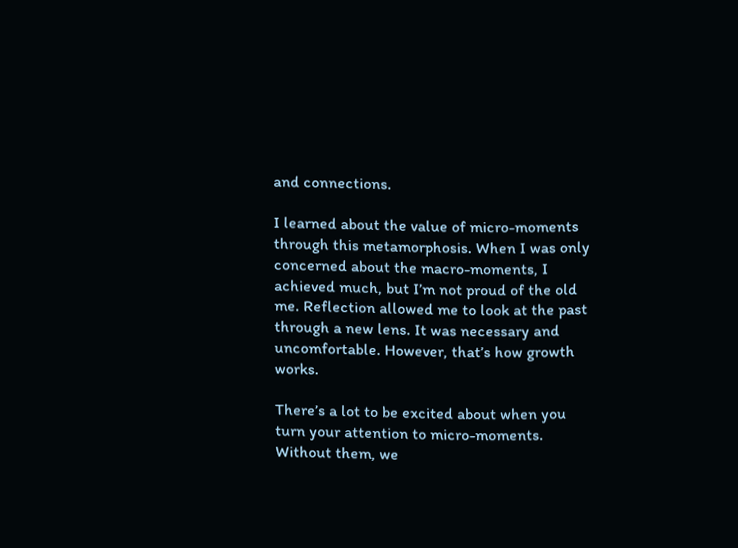and connections.

I learned about the value of micro-moments through this metamorphosis. When I was only concerned about the macro-moments, I achieved much, but I’m not proud of the old me. Reflection allowed me to look at the past through a new lens. It was necessary and uncomfortable. However, that’s how growth works.

There’s a lot to be excited about when you turn your attention to micro-moments. Without them, we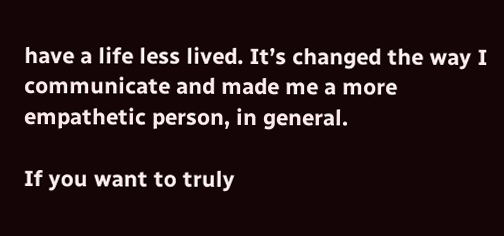have a life less lived. It’s changed the way I communicate and made me a more empathetic person, in general.

If you want to truly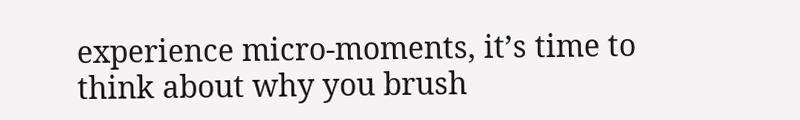experience micro-moments, it’s time to think about why you brush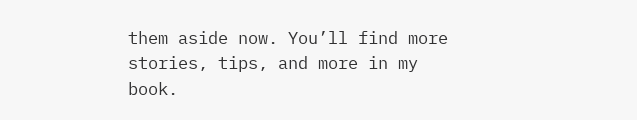them aside now. You’ll find more stories, tips, and more in my book.